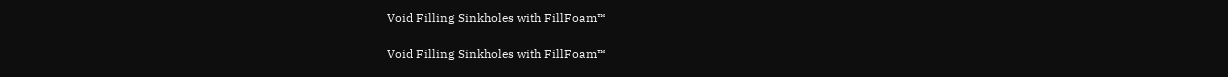Void Filling Sinkholes with FillFoam™

Void Filling Sinkholes with FillFoam™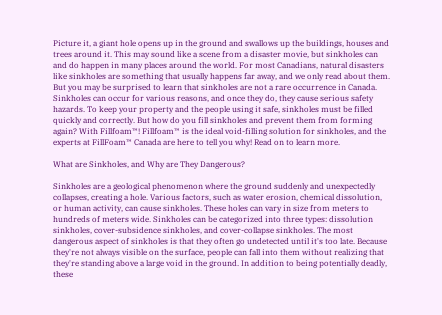Picture it, a giant hole opens up in the ground and swallows up the buildings, houses and trees around it. This may sound like a scene from a disaster movie, but sinkholes can and do happen in many places around the world. For most Canadians, natural disasters like sinkholes are something that usually happens far away, and we only read about them. But you may be surprised to learn that sinkholes are not a rare occurrence in Canada. Sinkholes can occur for various reasons, and once they do, they cause serious safety hazards. To keep your property and the people using it safe, sinkholes must be filled quickly and correctly. But how do you fill sinkholes and prevent them from forming again? With Fillfoam™! Fillfoam™ is the ideal void-filling solution for sinkholes, and the experts at FillFoam™ Canada are here to tell you why! Read on to learn more.

What are Sinkholes, and Why are They Dangerous?

Sinkholes are a geological phenomenon where the ground suddenly and unexpectedly collapses, creating a hole. Various factors, such as water erosion, chemical dissolution, or human activity, can cause sinkholes. These holes can vary in size from meters to hundreds of meters wide. Sinkholes can be categorized into three types: dissolution sinkholes, cover-subsidence sinkholes, and cover-collapse sinkholes. The most dangerous aspect of sinkholes is that they often go undetected until it's too late. Because they're not always visible on the surface, people can fall into them without realizing that they're standing above a large void in the ground. In addition to being potentially deadly, these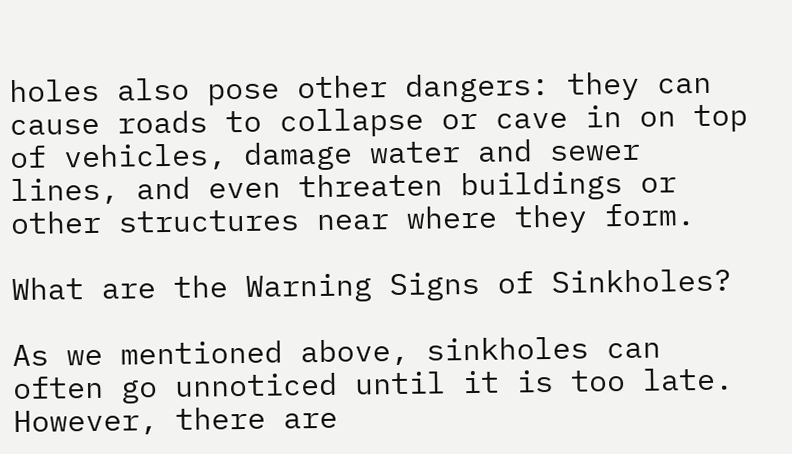holes also pose other dangers: they can cause roads to collapse or cave in on top of vehicles, damage water and sewer lines, and even threaten buildings or other structures near where they form.

What are the Warning Signs of Sinkholes?

As we mentioned above, sinkholes can often go unnoticed until it is too late. However, there are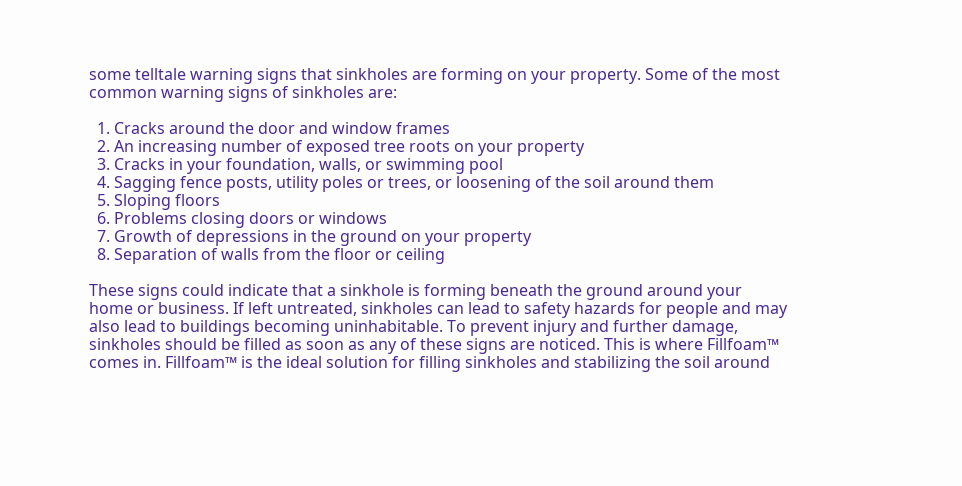some telltale warning signs that sinkholes are forming on your property. Some of the most common warning signs of sinkholes are:

  1. Cracks around the door and window frames
  2. An increasing number of exposed tree roots on your property
  3. Cracks in your foundation, walls, or swimming pool
  4. Sagging fence posts, utility poles or trees, or loosening of the soil around them
  5. Sloping floors
  6. Problems closing doors or windows
  7. Growth of depressions in the ground on your property
  8. Separation of walls from the floor or ceiling

These signs could indicate that a sinkhole is forming beneath the ground around your home or business. If left untreated, sinkholes can lead to safety hazards for people and may also lead to buildings becoming uninhabitable. To prevent injury and further damage, sinkholes should be filled as soon as any of these signs are noticed. This is where Fillfoam™ comes in. Fillfoam™ is the ideal solution for filling sinkholes and stabilizing the soil around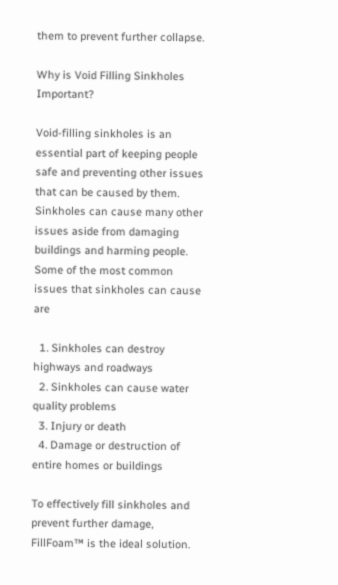them to prevent further collapse.

Why is Void Filling Sinkholes Important?

Void-filling sinkholes is an essential part of keeping people safe and preventing other issues that can be caused by them. Sinkholes can cause many other issues aside from damaging buildings and harming people. Some of the most common issues that sinkholes can cause are

  1. Sinkholes can destroy highways and roadways
  2. Sinkholes can cause water quality problems
  3. Injury or death
  4. Damage or destruction of entire homes or buildings

To effectively fill sinkholes and prevent further damage, FillFoam™ is the ideal solution.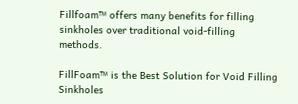Fillfoam™ offers many benefits for filling sinkholes over traditional void-filling methods.

FillFoam™ is the Best Solution for Void Filling Sinkholes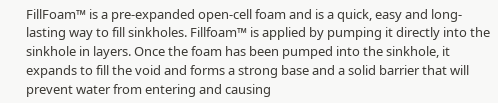FillFoam™ is a pre-expanded open-cell foam and is a quick, easy and long-lasting way to fill sinkholes. Fillfoam™ is applied by pumping it directly into the sinkhole in layers. Once the foam has been pumped into the sinkhole, it expands to fill the void and forms a strong base and a solid barrier that will prevent water from entering and causing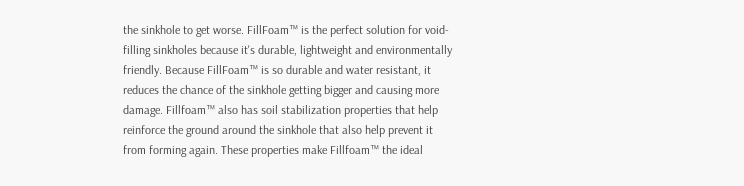the sinkhole to get worse. FillFoam™ is the perfect solution for void-filling sinkholes because it's durable, lightweight and environmentally friendly. Because FillFoam™ is so durable and water resistant, it reduces the chance of the sinkhole getting bigger and causing more damage. Fillfoam™ also has soil stabilization properties that help reinforce the ground around the sinkhole that also help prevent it from forming again. These properties make Fillfoam™ the ideal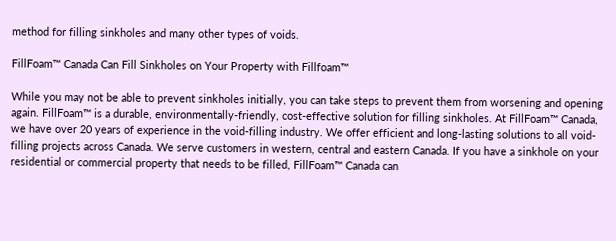method for filling sinkholes and many other types of voids.

FillFoam™ Canada Can Fill Sinkholes on Your Property with Fillfoam™

While you may not be able to prevent sinkholes initially, you can take steps to prevent them from worsening and opening again. FillFoam™ is a durable, environmentally-friendly, cost-effective solution for filling sinkholes. At FillFoam™ Canada, we have over 20 years of experience in the void-filling industry. We offer efficient and long-lasting solutions to all void-filling projects across Canada. We serve customers in western, central and eastern Canada. If you have a sinkhole on your residential or commercial property that needs to be filled, FillFoam™ Canada can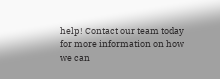help! Contact our team today for more information on how we can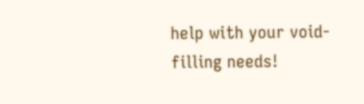help with your void-filling needs!